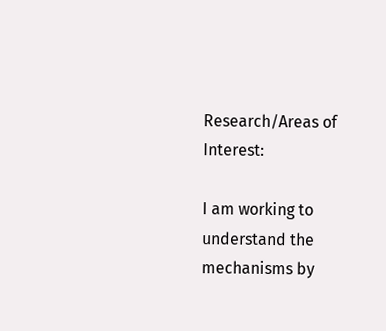Research/Areas of Interest:

I am working to understand the mechanisms by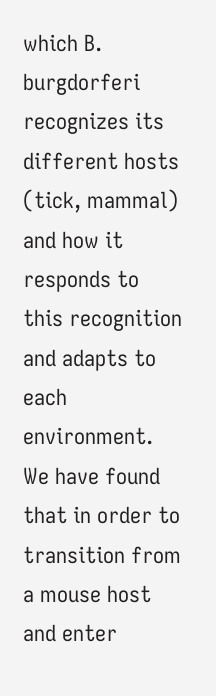which B. burgdorferi recognizes its different hosts (tick, mammal) and how it responds to this recognition and adapts to each environment. We have found that in order to transition from a mouse host and enter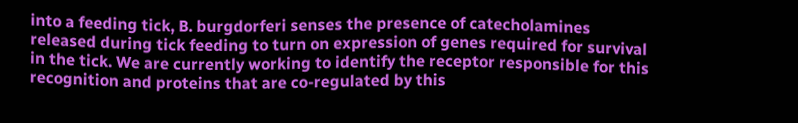into a feeding tick, B. burgdorferi senses the presence of catecholamines released during tick feeding to turn on expression of genes required for survival in the tick. We are currently working to identify the receptor responsible for this recognition and proteins that are co-regulated by this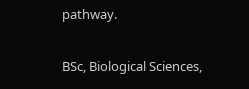pathway.


BSc, Biological Sciences,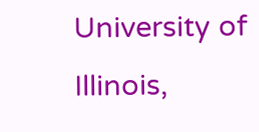University of Illinois,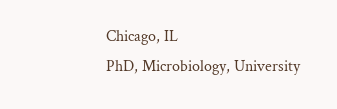Chicago, IL
PhD, Microbiology, University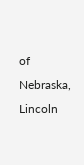of Nebraska, Lincoln